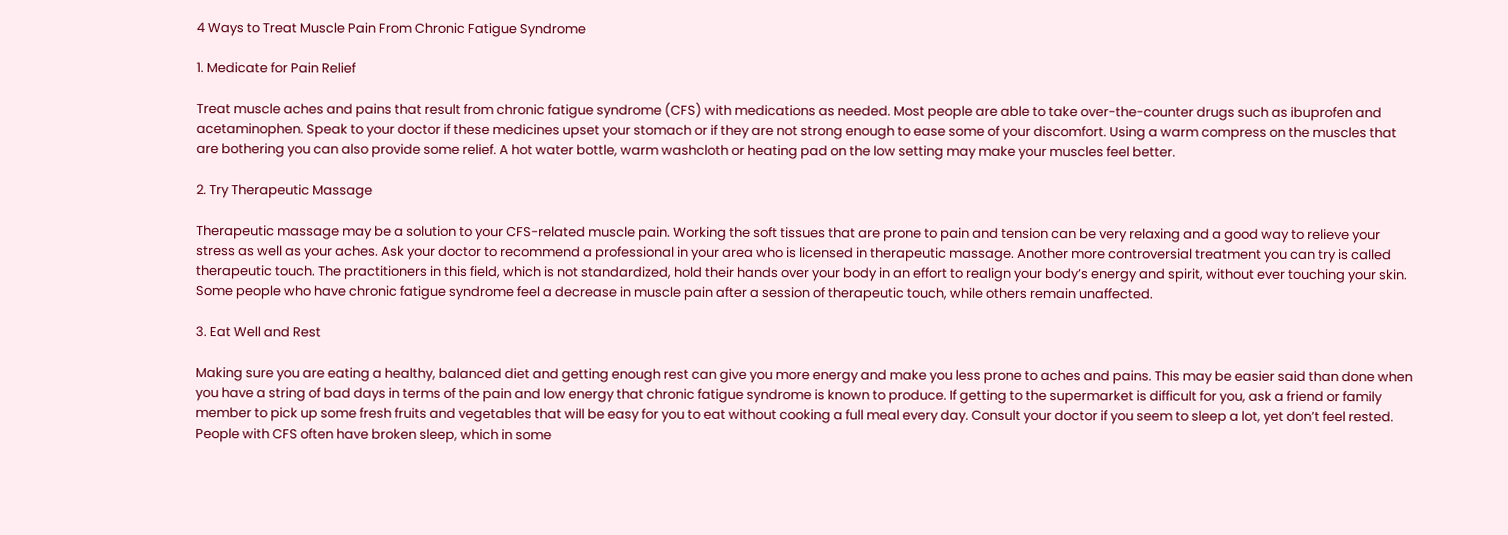4 Ways to Treat Muscle Pain From Chronic Fatigue Syndrome

1. Medicate for Pain Relief

Treat muscle aches and pains that result from chronic fatigue syndrome (CFS) with medications as needed. Most people are able to take over-the-counter drugs such as ibuprofen and acetaminophen. Speak to your doctor if these medicines upset your stomach or if they are not strong enough to ease some of your discomfort. Using a warm compress on the muscles that are bothering you can also provide some relief. A hot water bottle, warm washcloth or heating pad on the low setting may make your muscles feel better.

2. Try Therapeutic Massage

Therapeutic massage may be a solution to your CFS-related muscle pain. Working the soft tissues that are prone to pain and tension can be very relaxing and a good way to relieve your stress as well as your aches. Ask your doctor to recommend a professional in your area who is licensed in therapeutic massage. Another more controversial treatment you can try is called therapeutic touch. The practitioners in this field, which is not standardized, hold their hands over your body in an effort to realign your body’s energy and spirit, without ever touching your skin. Some people who have chronic fatigue syndrome feel a decrease in muscle pain after a session of therapeutic touch, while others remain unaffected.

3. Eat Well and Rest

Making sure you are eating a healthy, balanced diet and getting enough rest can give you more energy and make you less prone to aches and pains. This may be easier said than done when you have a string of bad days in terms of the pain and low energy that chronic fatigue syndrome is known to produce. If getting to the supermarket is difficult for you, ask a friend or family member to pick up some fresh fruits and vegetables that will be easy for you to eat without cooking a full meal every day. Consult your doctor if you seem to sleep a lot, yet don’t feel rested. People with CFS often have broken sleep, which in some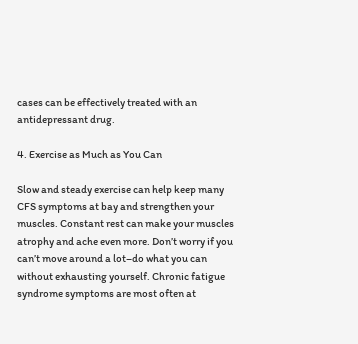cases can be effectively treated with an antidepressant drug.

4. Exercise as Much as You Can

Slow and steady exercise can help keep many CFS symptoms at bay and strengthen your muscles. Constant rest can make your muscles atrophy and ache even more. Don’t worry if you can’t move around a lot–do what you can without exhausting yourself. Chronic fatigue syndrome symptoms are most often at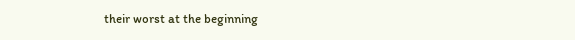their worst at the beginning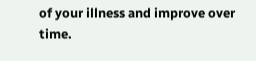of your illness and improve over time.